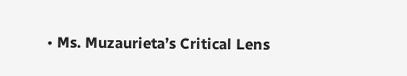• Ms. Muzaurieta’s Critical Lens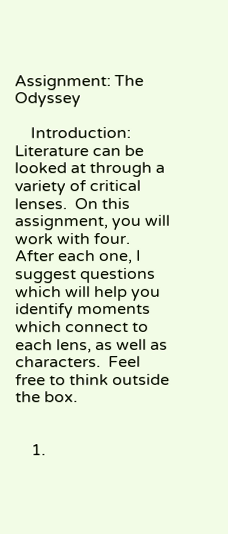Assignment: The Odyssey

    Introduction: Literature can be looked at through a variety of critical lenses.  On this assignment, you will work with four.  After each one, I suggest questions which will help you identify moments which connect to each lens, as well as characters.  Feel free to think outside the box.


    1.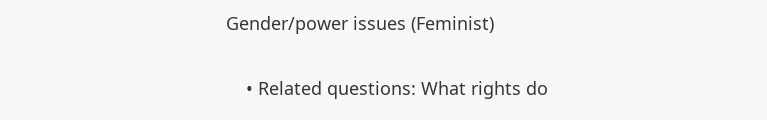Gender/power issues (Feminist)

    • Related questions: What rights do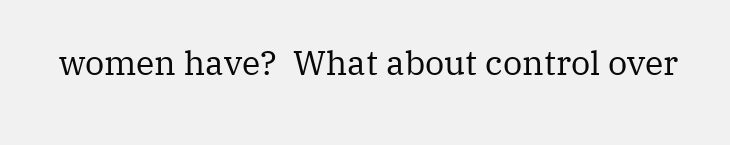women have?  What about control over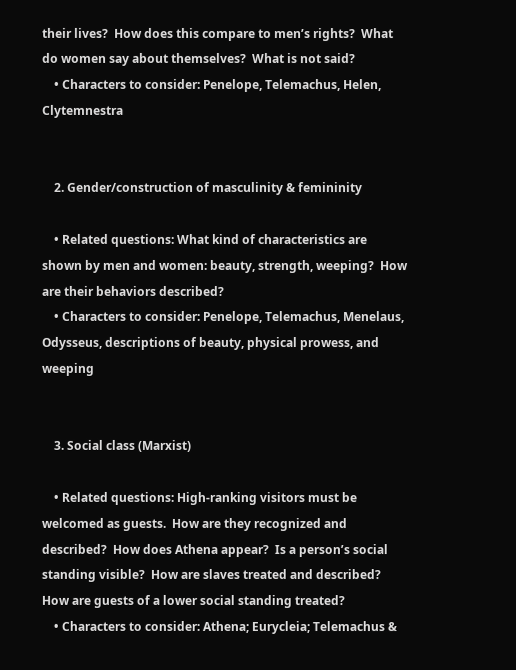their lives?  How does this compare to men’s rights?  What do women say about themselves?  What is not said?
    • Characters to consider: Penelope, Telemachus, Helen, Clytemnestra


    2. Gender/construction of masculinity & femininity

    • Related questions: What kind of characteristics are shown by men and women: beauty, strength, weeping?  How are their behaviors described?
    • Characters to consider: Penelope, Telemachus, Menelaus, Odysseus, descriptions of beauty, physical prowess, and weeping


    3. Social class (Marxist)

    • Related questions: High-ranking visitors must be welcomed as guests.  How are they recognized and described?  How does Athena appear?  Is a person’s social standing visible?  How are slaves treated and described?  How are guests of a lower social standing treated?
    • Characters to consider: Athena; Eurycleia; Telemachus &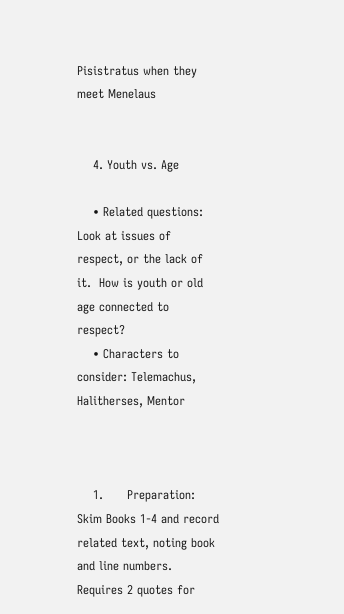Pisistratus when they meet Menelaus


    4. Youth vs. Age

    • Related questions: Look at issues of respect, or the lack of it.  How is youth or old age connected to respect?
    • Characters to consider: Telemachus, Halitherses, Mentor



    1.      Preparation: Skim Books 1-4 and record related text, noting book and line numbers.  Requires 2 quotes for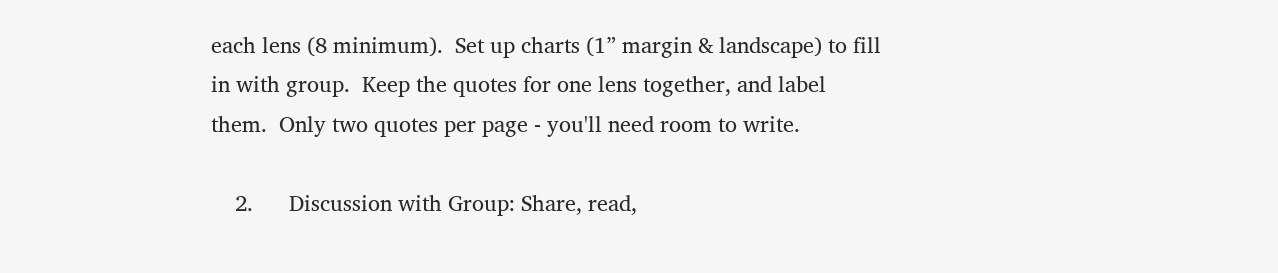each lens (8 minimum).  Set up charts (1” margin & landscape) to fill in with group.  Keep the quotes for one lens together, and label them.  Only two quotes per page - you'll need room to write.

    2.      Discussion with Group: Share, read,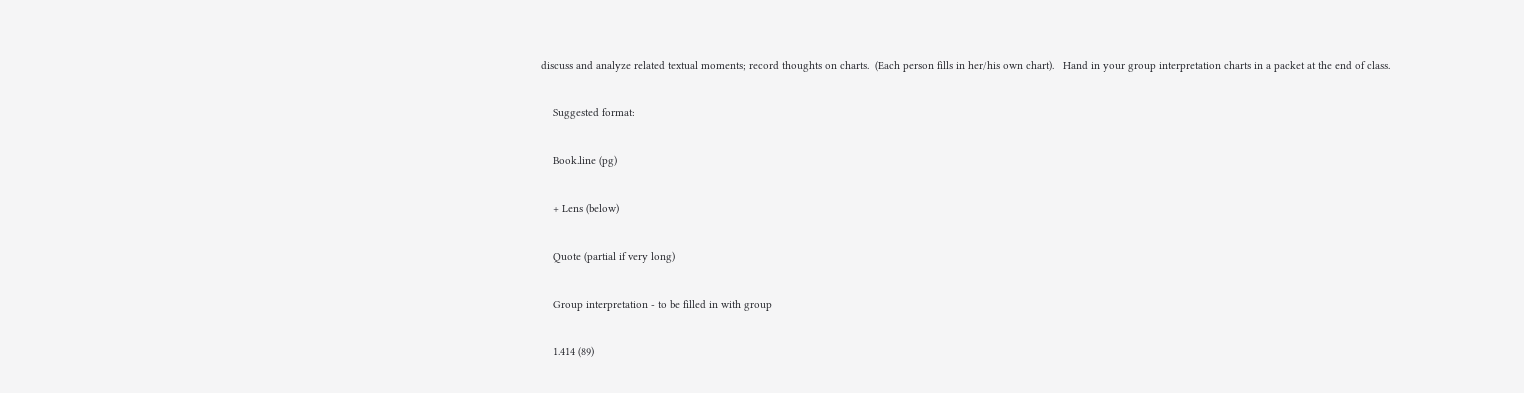discuss and analyze related textual moments; record thoughts on charts.  (Each person fills in her/his own chart).   Hand in your group interpretation charts in a packet at the end of class.

    Suggested format:

    Book.line (pg)

    + Lens (below)

    Quote (partial if very long)

    Group interpretation - to be filled in with group

    1.414 (89)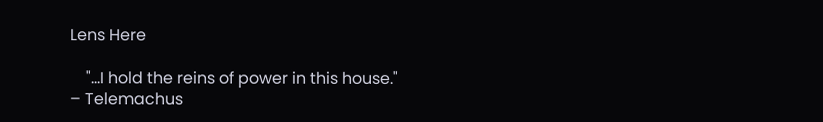Lens Here

    "…I hold the reins of power in this house."  – Telemachus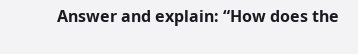Answer and explain: “How does the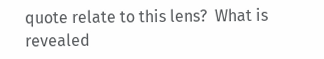quote relate to this lens?  What is revealed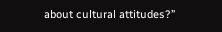about cultural attitudes?”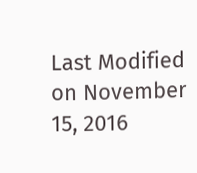Last Modified on November 15, 2016